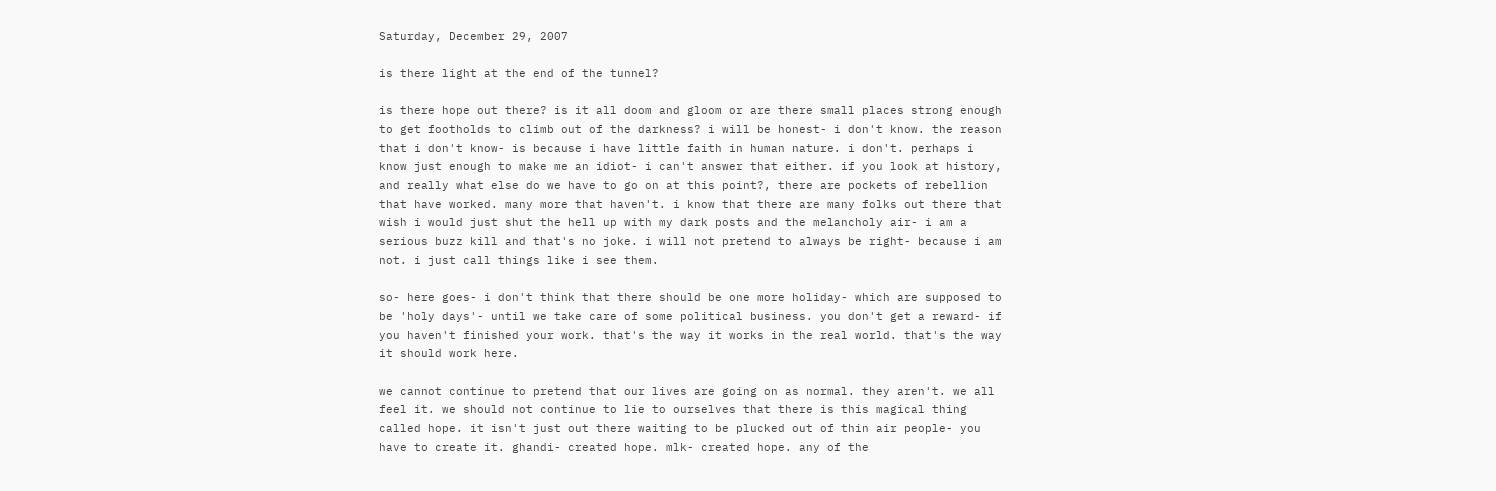Saturday, December 29, 2007

is there light at the end of the tunnel?

is there hope out there? is it all doom and gloom or are there small places strong enough to get footholds to climb out of the darkness? i will be honest- i don't know. the reason that i don't know- is because i have little faith in human nature. i don't. perhaps i know just enough to make me an idiot- i can't answer that either. if you look at history, and really what else do we have to go on at this point?, there are pockets of rebellion that have worked. many more that haven't. i know that there are many folks out there that wish i would just shut the hell up with my dark posts and the melancholy air- i am a serious buzz kill and that's no joke. i will not pretend to always be right- because i am not. i just call things like i see them.

so- here goes- i don't think that there should be one more holiday- which are supposed to be 'holy days'- until we take care of some political business. you don't get a reward- if you haven't finished your work. that's the way it works in the real world. that's the way it should work here.

we cannot continue to pretend that our lives are going on as normal. they aren't. we all feel it. we should not continue to lie to ourselves that there is this magical thing called hope. it isn't just out there waiting to be plucked out of thin air people- you have to create it. ghandi- created hope. mlk- created hope. any of the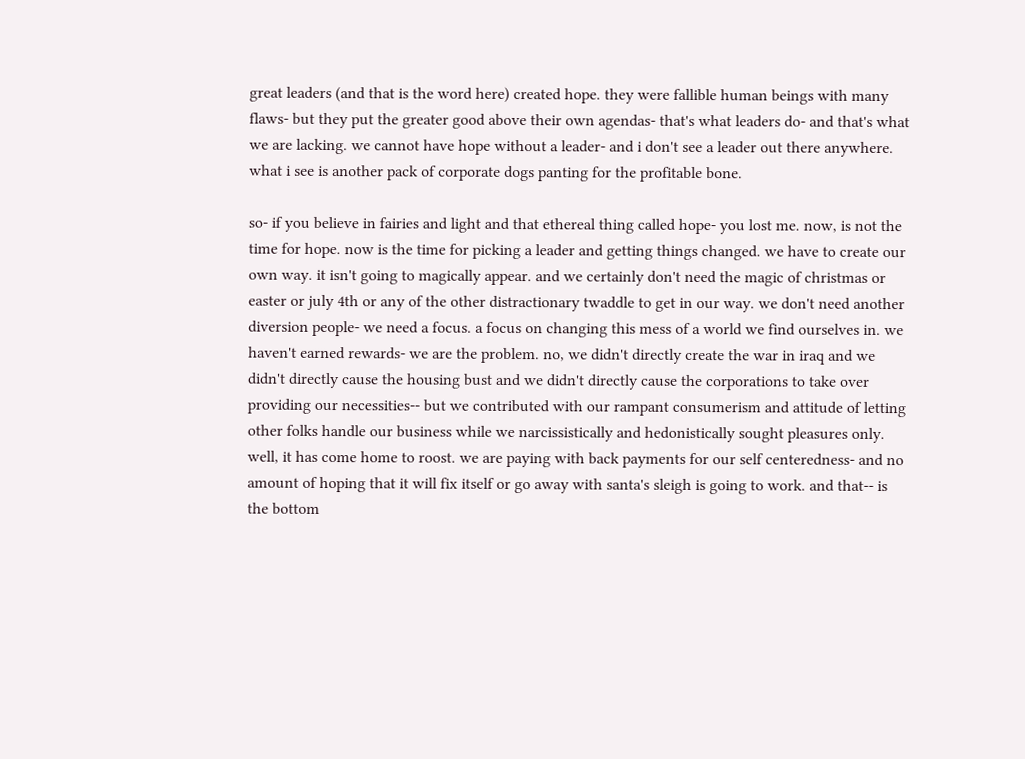great leaders (and that is the word here) created hope. they were fallible human beings with many flaws- but they put the greater good above their own agendas- that's what leaders do- and that's what we are lacking. we cannot have hope without a leader- and i don't see a leader out there anywhere. what i see is another pack of corporate dogs panting for the profitable bone.

so- if you believe in fairies and light and that ethereal thing called hope- you lost me. now, is not the time for hope. now is the time for picking a leader and getting things changed. we have to create our own way. it isn't going to magically appear. and we certainly don't need the magic of christmas or easter or july 4th or any of the other distractionary twaddle to get in our way. we don't need another diversion people- we need a focus. a focus on changing this mess of a world we find ourselves in. we haven't earned rewards- we are the problem. no, we didn't directly create the war in iraq and we didn't directly cause the housing bust and we didn't directly cause the corporations to take over providing our necessities-- but we contributed with our rampant consumerism and attitude of letting other folks handle our business while we narcissistically and hedonistically sought pleasures only. well, it has come home to roost. we are paying with back payments for our self centeredness- and no amount of hoping that it will fix itself or go away with santa's sleigh is going to work. and that-- is the bottom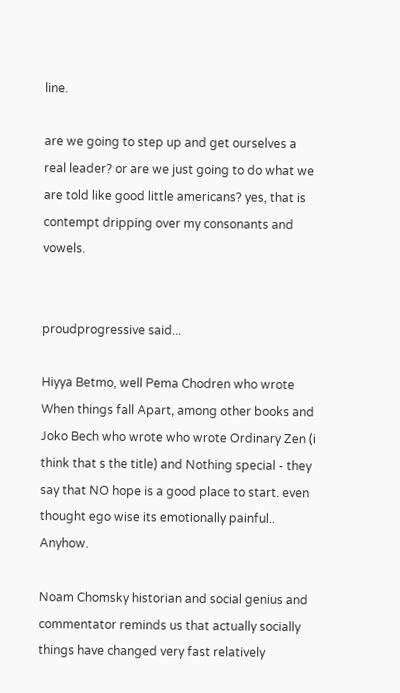line.

are we going to step up and get ourselves a real leader? or are we just going to do what we are told like good little americans? yes, that is contempt dripping over my consonants and vowels.


proudprogressive said...

Hiyya Betmo, well Pema Chodren who wrote When things fall Apart, among other books and Joko Bech who wrote who wrote Ordinary Zen (i think that s the title) and Nothing special - they say that NO hope is a good place to start. even thought ego wise its emotionally painful.. Anyhow.

Noam Chomsky historian and social genius and commentator reminds us that actually socially things have changed very fast relatively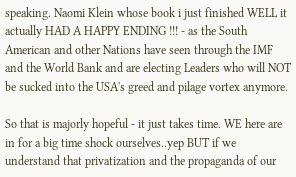speaking. Naomi Klein whose book i just finished WELL it actually HAD A HAPPY ENDING !!! - as the South American and other Nations have seen through the IMF and the World Bank and are electing Leaders who will NOT be sucked into the USA's greed and pilage vortex anymore.

So that is majorly hopeful - it just takes time. WE here are in for a big time shock ourselves..yep BUT if we understand that privatization and the propaganda of our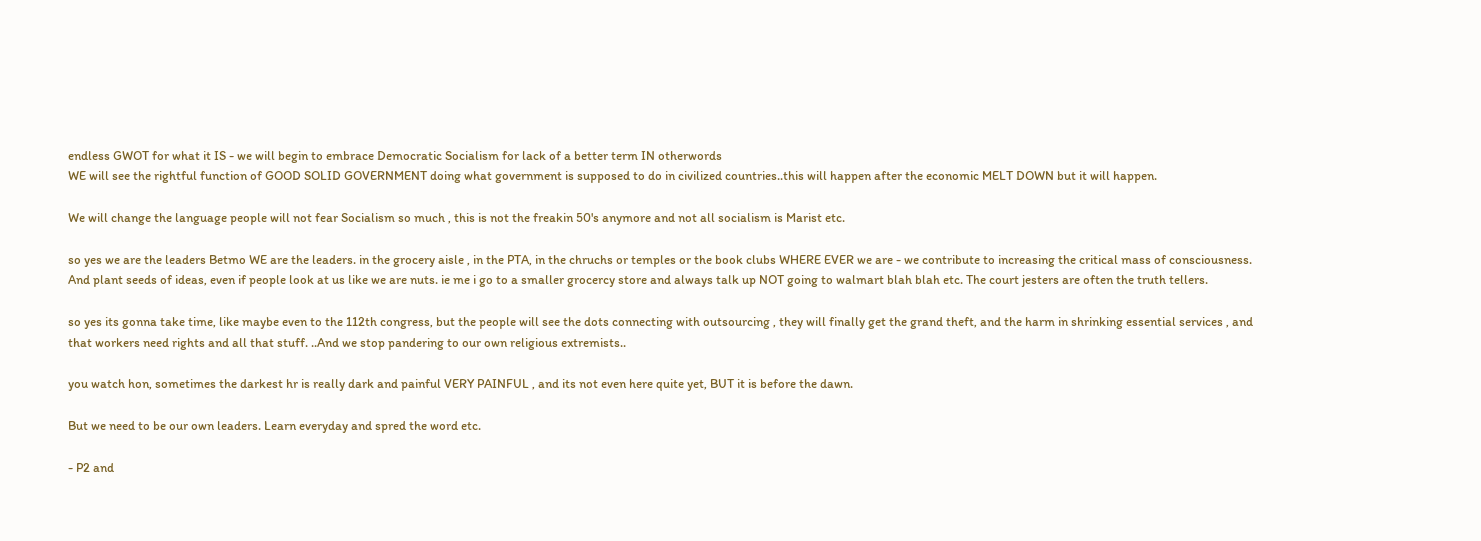endless GWOT for what it IS - we will begin to embrace Democratic Socialism for lack of a better term IN otherwords
WE will see the rightful function of GOOD SOLID GOVERNMENT doing what government is supposed to do in civilized countries..this will happen after the economic MELT DOWN but it will happen.

We will change the language people will not fear Socialism so much , this is not the freakin 50's anymore and not all socialism is Marist etc.

so yes we are the leaders Betmo WE are the leaders. in the grocery aisle , in the PTA, in the chruchs or temples or the book clubs WHERE EVER we are - we contribute to increasing the critical mass of consciousness. And plant seeds of ideas, even if people look at us like we are nuts. ie me i go to a smaller grocercy store and always talk up NOT going to walmart blah blah etc. The court jesters are often the truth tellers.

so yes its gonna take time, like maybe even to the 112th congress, but the people will see the dots connecting with outsourcing , they will finally get the grand theft, and the harm in shrinking essential services , and that workers need rights and all that stuff. ..And we stop pandering to our own religious extremists..

you watch hon, sometimes the darkest hr is really dark and painful VERY PAINFUL , and its not even here quite yet, BUT it is before the dawn.

But we need to be our own leaders. Learn everyday and spred the word etc.

- P2 and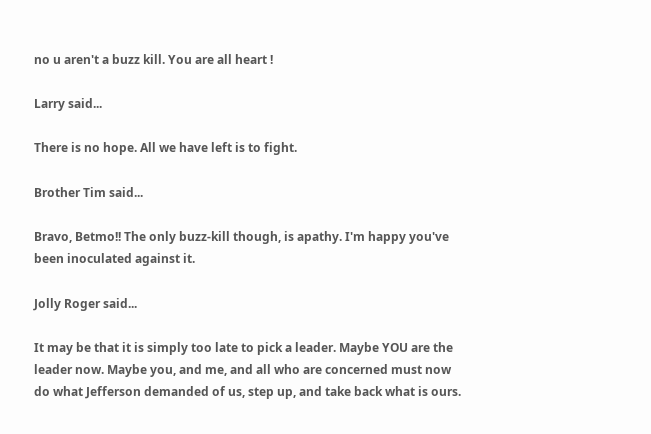no u aren't a buzz kill. You are all heart !

Larry said...

There is no hope. All we have left is to fight.

Brother Tim said...

Bravo, Betmo!! The only buzz-kill though, is apathy. I'm happy you've been inoculated against it.

Jolly Roger said...

It may be that it is simply too late to pick a leader. Maybe YOU are the leader now. Maybe you, and me, and all who are concerned must now do what Jefferson demanded of us, step up, and take back what is ours.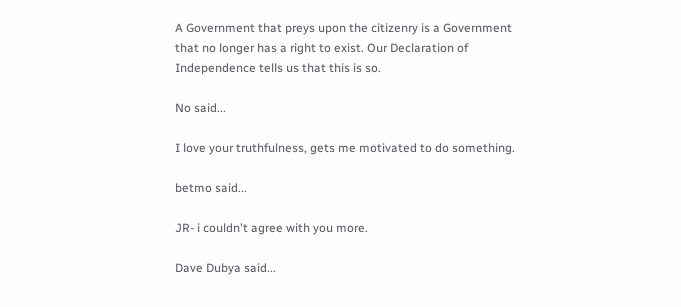A Government that preys upon the citizenry is a Government that no longer has a right to exist. Our Declaration of Independence tells us that this is so.

No said...

I love your truthfulness, gets me motivated to do something.

betmo said...

JR- i couldn't agree with you more.

Dave Dubya said...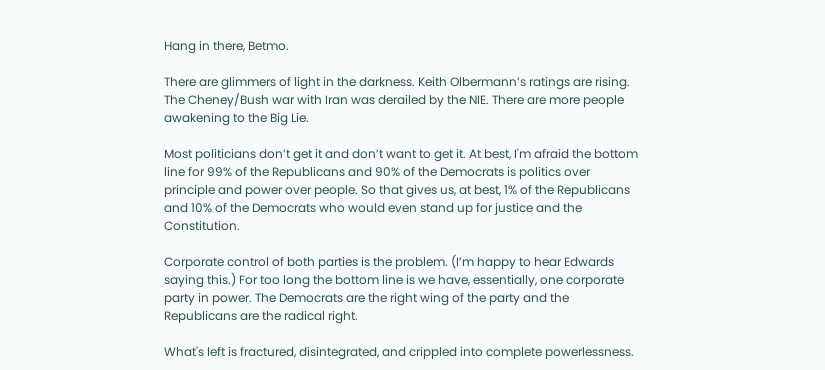Hang in there, Betmo.

There are glimmers of light in the darkness. Keith Olbermann’s ratings are rising. The Cheney/Bush war with Iran was derailed by the NIE. There are more people awakening to the Big Lie.

Most politicians don’t get it and don’t want to get it. At best, I'm afraid the bottom line for 99% of the Republicans and 90% of the Democrats is politics over principle and power over people. So that gives us, at best, 1% of the Republicans and 10% of the Democrats who would even stand up for justice and the Constitution.

Corporate control of both parties is the problem. (I’m happy to hear Edwards saying this.) For too long the bottom line is we have, essentially, one corporate party in power. The Democrats are the right wing of the party and the Republicans are the radical right.

What's left is fractured, disintegrated, and crippled into complete powerlessness.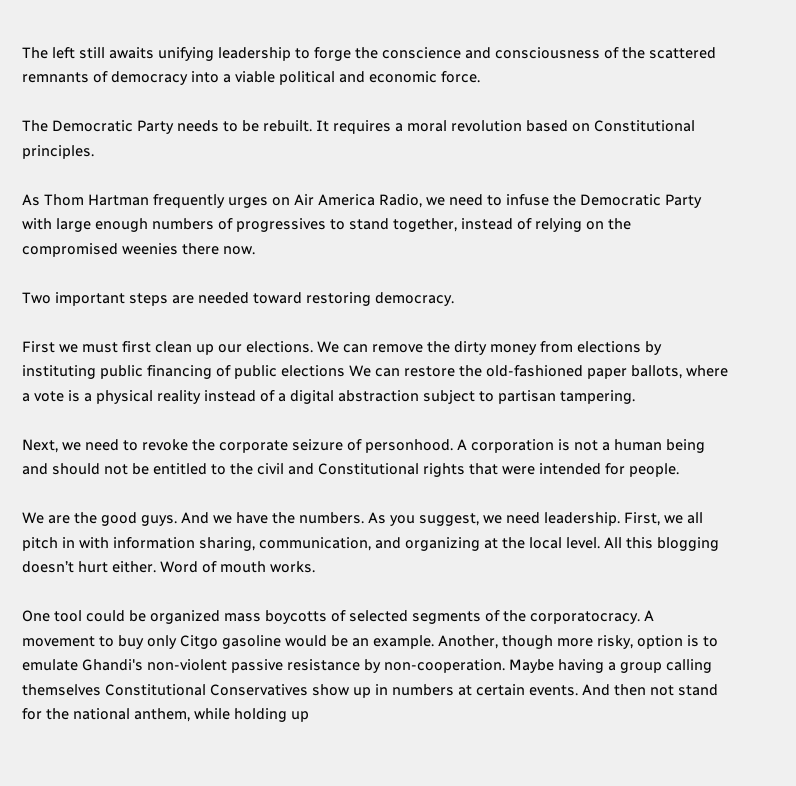The left still awaits unifying leadership to forge the conscience and consciousness of the scattered remnants of democracy into a viable political and economic force.

The Democratic Party needs to be rebuilt. It requires a moral revolution based on Constitutional principles.

As Thom Hartman frequently urges on Air America Radio, we need to infuse the Democratic Party with large enough numbers of progressives to stand together, instead of relying on the compromised weenies there now.

Two important steps are needed toward restoring democracy.

First we must first clean up our elections. We can remove the dirty money from elections by instituting public financing of public elections We can restore the old-fashioned paper ballots, where a vote is a physical reality instead of a digital abstraction subject to partisan tampering.

Next, we need to revoke the corporate seizure of personhood. A corporation is not a human being and should not be entitled to the civil and Constitutional rights that were intended for people.

We are the good guys. And we have the numbers. As you suggest, we need leadership. First, we all pitch in with information sharing, communication, and organizing at the local level. All this blogging doesn’t hurt either. Word of mouth works.

One tool could be organized mass boycotts of selected segments of the corporatocracy. A movement to buy only Citgo gasoline would be an example. Another, though more risky, option is to emulate Ghandi's non-violent passive resistance by non-cooperation. Maybe having a group calling themselves Constitutional Conservatives show up in numbers at certain events. And then not stand for the national anthem, while holding up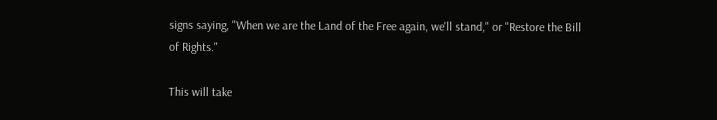signs saying, "When we are the Land of the Free again, we'll stand," or "Restore the Bill of Rights."

This will take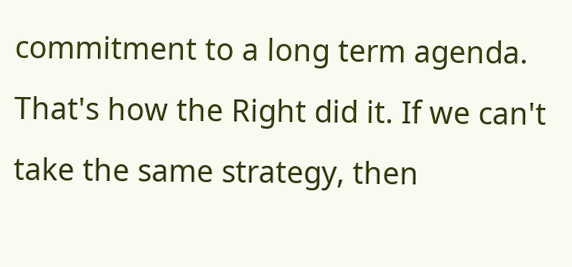commitment to a long term agenda. That's how the Right did it. If we can't take the same strategy, then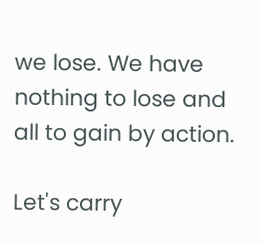we lose. We have nothing to lose and all to gain by action.

Let's carry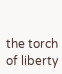the torch of liberty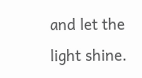and let the light shine.